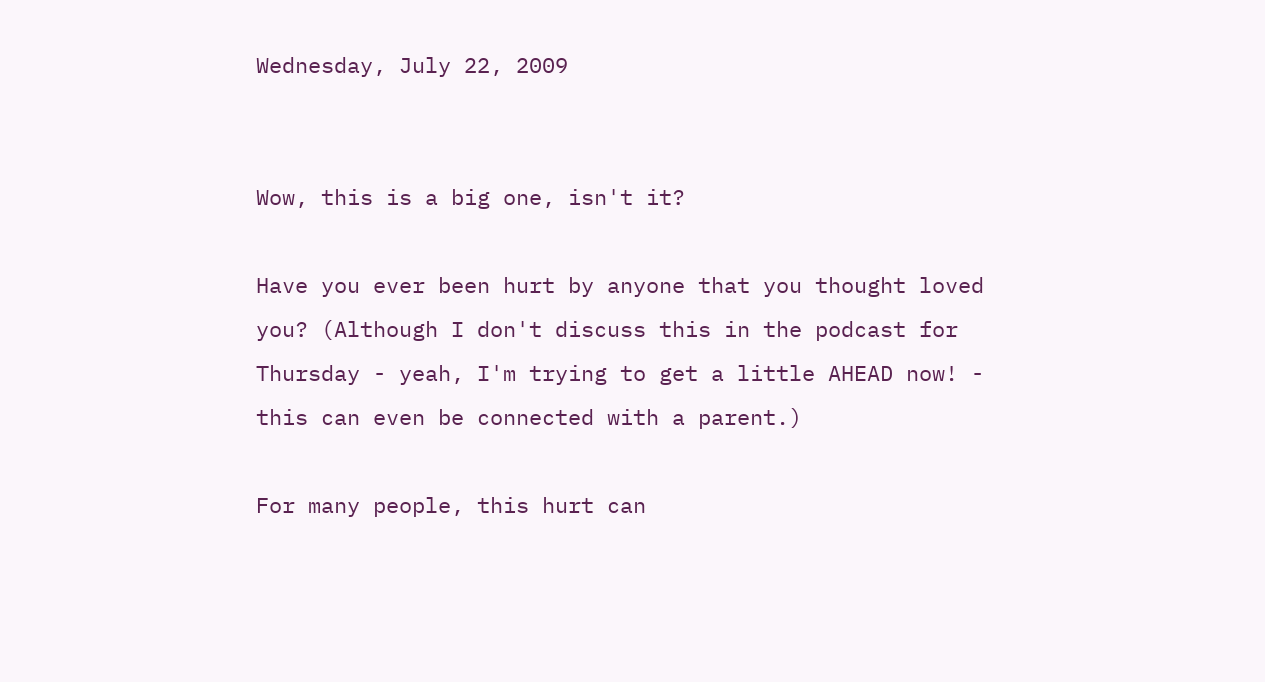Wednesday, July 22, 2009


Wow, this is a big one, isn't it?

Have you ever been hurt by anyone that you thought loved you? (Although I don't discuss this in the podcast for Thursday - yeah, I'm trying to get a little AHEAD now! - this can even be connected with a parent.)

For many people, this hurt can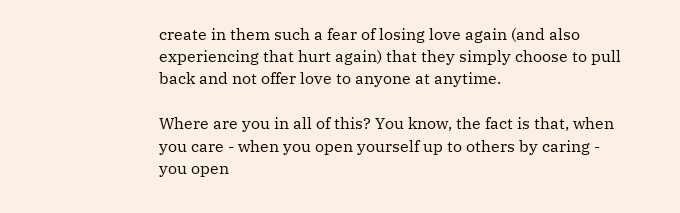create in them such a fear of losing love again (and also experiencing that hurt again) that they simply choose to pull back and not offer love to anyone at anytime.

Where are you in all of this? You know, the fact is that, when you care - when you open yourself up to others by caring - you open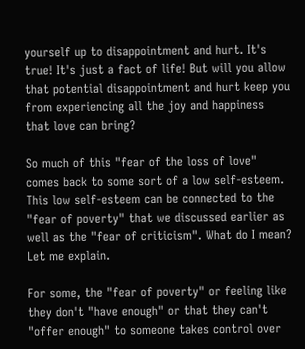yourself up to disappointment and hurt. It's true! It's just a fact of life! But will you allow that potential disappointment and hurt keep you from experiencing all the joy and happiness that love can bring?

So much of this "fear of the loss of love" comes back to some sort of a low self-esteem. This low self-esteem can be connected to the "fear of poverty" that we discussed earlier as well as the "fear of criticism". What do I mean? Let me explain.

For some, the "fear of poverty" or feeling like they don't "have enough" or that they can't "offer enough" to someone takes control over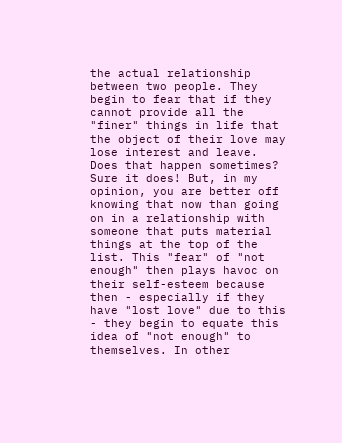the actual relationship between two people. They begin to fear that if they cannot provide all the "finer" things in life that the object of their love may lose interest and leave. Does that happen sometimes? Sure it does! But, in my opinion, you are better off knowing that now than going on in a relationship with someone that puts material things at the top of the list. This "fear" of "not enough" then plays havoc on their self-esteem because then - especially if they have "lost love" due to this - they begin to equate this idea of "not enough" to themselves. In other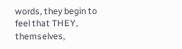words, they begin to feel that THEY, themselves,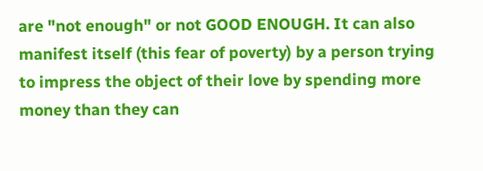are "not enough" or not GOOD ENOUGH. It can also manifest itself (this fear of poverty) by a person trying to impress the object of their love by spending more money than they can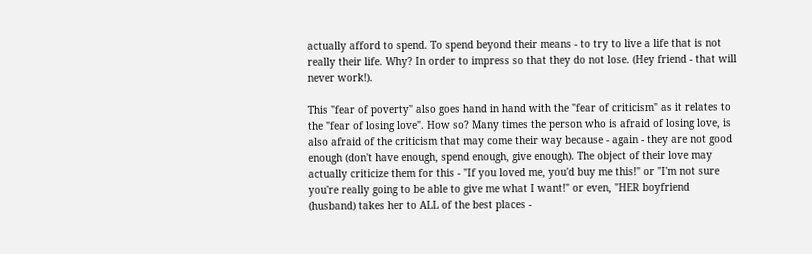actually afford to spend. To spend beyond their means - to try to live a life that is not really their life. Why? In order to impress so that they do not lose. (Hey friend - that will never work!).

This "fear of poverty" also goes hand in hand with the "fear of criticism" as it relates to the "fear of losing love". How so? Many times the person who is afraid of losing love, is also afraid of the criticism that may come their way because - again - they are not good enough (don't have enough, spend enough, give enough). The object of their love may actually criticize them for this - "If you loved me, you'd buy me this!" or "I'm not sure you're really going to be able to give me what I want!" or even, "HER boyfriend (husband) takes her to ALL of the best places -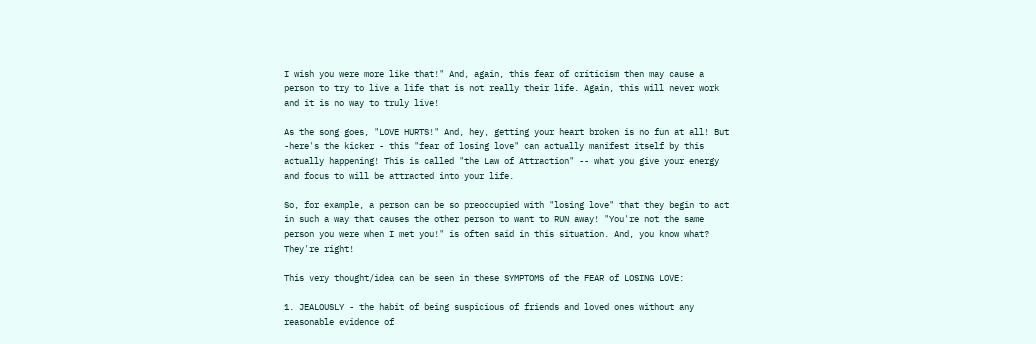I wish you were more like that!" And, again, this fear of criticism then may cause a person to try to live a life that is not really their life. Again, this will never work and it is no way to truly live!

As the song goes, "LOVE HURTS!" And, hey, getting your heart broken is no fun at all! But -here's the kicker - this "fear of losing love" can actually manifest itself by this actually happening! This is called "the Law of Attraction" -- what you give your energy and focus to will be attracted into your life.

So, for example, a person can be so preoccupied with "losing love" that they begin to act in such a way that causes the other person to want to RUN away! "You're not the same person you were when I met you!" is often said in this situation. And, you know what? They're right!

This very thought/idea can be seen in these SYMPTOMS of the FEAR of LOSING LOVE:

1. JEALOUSLY - the habit of being suspicious of friends and loved ones without any reasonable evidence of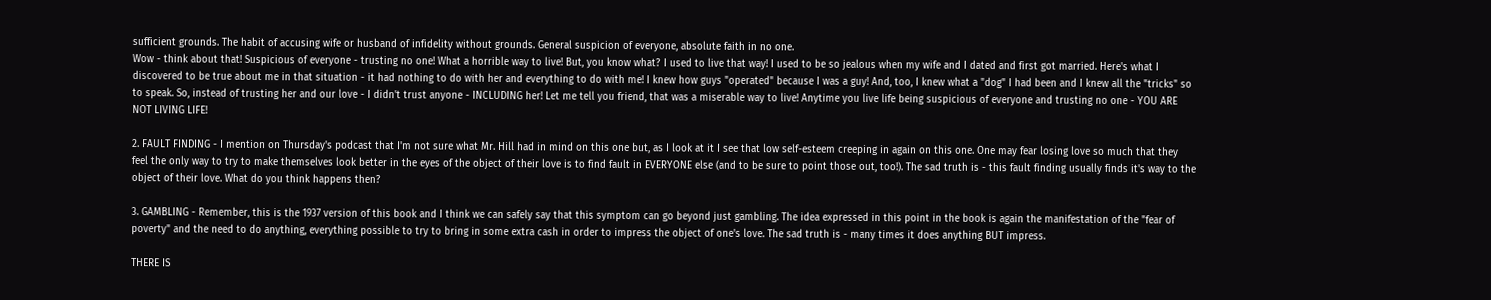sufficient grounds. The habit of accusing wife or husband of infidelity without grounds. General suspicion of everyone, absolute faith in no one.
Wow - think about that! Suspicious of everyone - trusting no one! What a horrible way to live! But, you know what? I used to live that way! I used to be so jealous when my wife and I dated and first got married. Here's what I discovered to be true about me in that situation - it had nothing to do with her and everything to do with me! I knew how guys "operated" because I was a guy! And, too, I knew what a "dog" I had been and I knew all the "tricks" so to speak. So, instead of trusting her and our love - I didn't trust anyone - INCLUDING her! Let me tell you friend, that was a miserable way to live! Anytime you live life being suspicious of everyone and trusting no one - YOU ARE NOT LIVING LIFE!

2. FAULT FINDING - I mention on Thursday's podcast that I'm not sure what Mr. Hill had in mind on this one but, as I look at it I see that low self-esteem creeping in again on this one. One may fear losing love so much that they feel the only way to try to make themselves look better in the eyes of the object of their love is to find fault in EVERYONE else (and to be sure to point those out, too!). The sad truth is - this fault finding usually finds it's way to the object of their love. What do you think happens then?

3. GAMBLING - Remember, this is the 1937 version of this book and I think we can safely say that this symptom can go beyond just gambling. The idea expressed in this point in the book is again the manifestation of the "fear of poverty" and the need to do anything, everything possible to try to bring in some extra cash in order to impress the object of one's love. The sad truth is - many times it does anything BUT impress.

THERE IS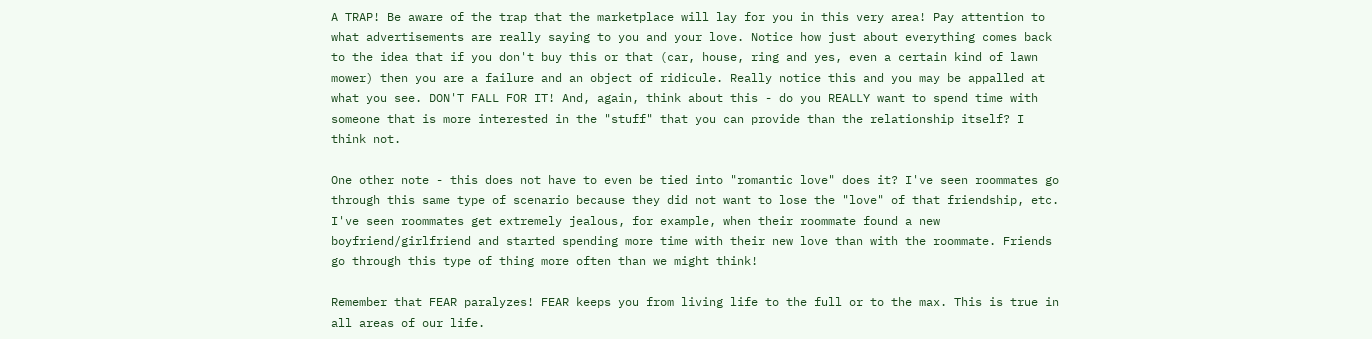A TRAP! Be aware of the trap that the marketplace will lay for you in this very area! Pay attention to what advertisements are really saying to you and your love. Notice how just about everything comes back to the idea that if you don't buy this or that (car, house, ring and yes, even a certain kind of lawn mower) then you are a failure and an object of ridicule. Really notice this and you may be appalled at what you see. DON'T FALL FOR IT! And, again, think about this - do you REALLY want to spend time with someone that is more interested in the "stuff" that you can provide than the relationship itself? I think not.

One other note - this does not have to even be tied into "romantic love" does it? I've seen roommates go through this same type of scenario because they did not want to lose the "love" of that friendship, etc. I've seen roommates get extremely jealous, for example, when their roommate found a new boyfriend/girlfriend and started spending more time with their new love than with the roommate. Friends go through this type of thing more often than we might think!

Remember that FEAR paralyzes! FEAR keeps you from living life to the full or to the max. This is true in all areas of our life.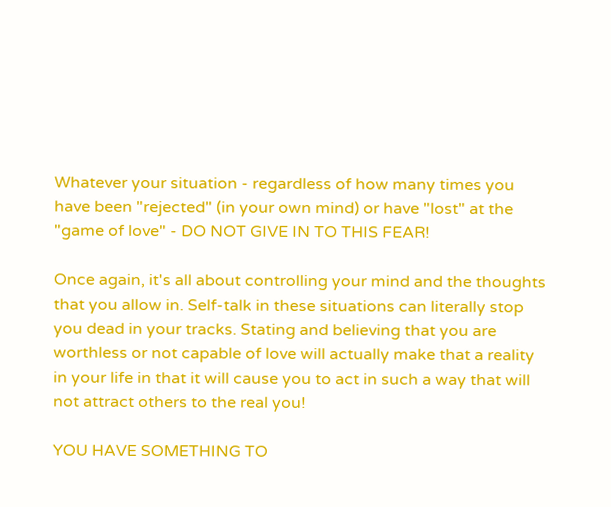Whatever your situation - regardless of how many times you have been "rejected" (in your own mind) or have "lost" at the "game of love" - DO NOT GIVE IN TO THIS FEAR!

Once again, it's all about controlling your mind and the thoughts that you allow in. Self-talk in these situations can literally stop you dead in your tracks. Stating and believing that you are worthless or not capable of love will actually make that a reality in your life in that it will cause you to act in such a way that will not attract others to the real you!

YOU HAVE SOMETHING TO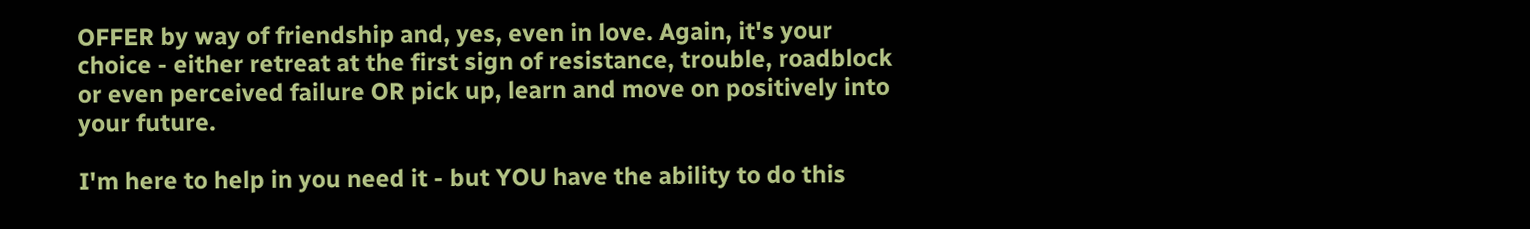OFFER by way of friendship and, yes, even in love. Again, it's your choice - either retreat at the first sign of resistance, trouble, roadblock or even perceived failure OR pick up, learn and move on positively into your future.

I'm here to help in you need it - but YOU have the ability to do this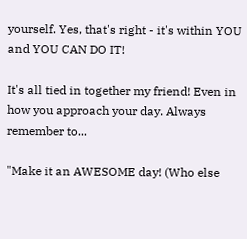yourself. Yes, that's right - it's within YOU and YOU CAN DO IT!

It's all tied in together my friend! Even in how you approach your day. Always remember to...

"Make it an AWESOME day! (Who else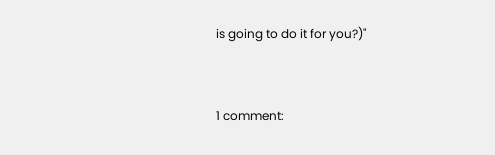is going to do it for you?)"


1 comment: